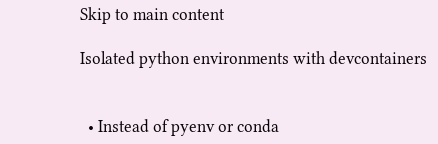Skip to main content

Isolated python environments with devcontainers


  • Instead of pyenv or conda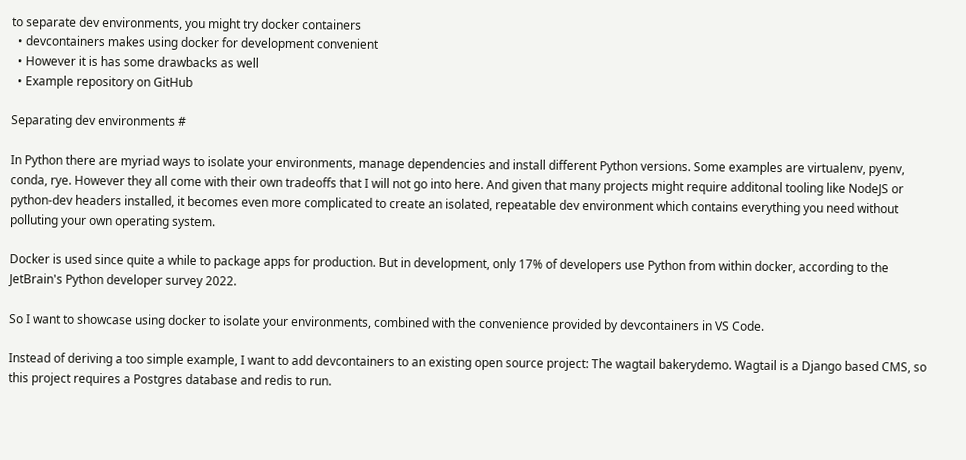to separate dev environments, you might try docker containers
  • devcontainers makes using docker for development convenient
  • However it is has some drawbacks as well
  • Example repository on GitHub

Separating dev environments #

In Python there are myriad ways to isolate your environments, manage dependencies and install different Python versions. Some examples are virtualenv, pyenv, conda, rye. However they all come with their own tradeoffs that I will not go into here. And given that many projects might require additonal tooling like NodeJS or python-dev headers installed, it becomes even more complicated to create an isolated, repeatable dev environment which contains everything you need without polluting your own operating system.

Docker is used since quite a while to package apps for production. But in development, only 17% of developers use Python from within docker, according to the JetBrain's Python developer survey 2022.

So I want to showcase using docker to isolate your environments, combined with the convenience provided by devcontainers in VS Code.

Instead of deriving a too simple example, I want to add devcontainers to an existing open source project: The wagtail bakerydemo. Wagtail is a Django based CMS, so this project requires a Postgres database and redis to run.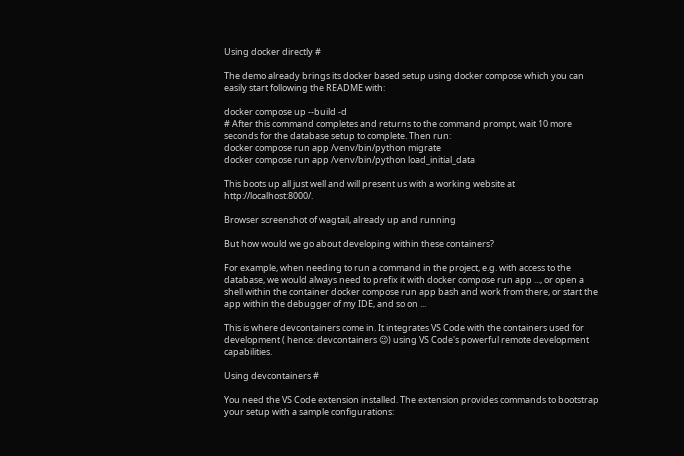Using docker directly #

The demo already brings its docker based setup using docker compose which you can easily start following the README with:

docker compose up --build -d
# After this command completes and returns to the command prompt, wait 10 more seconds for the database setup to complete. Then run:
docker compose run app /venv/bin/python migrate
docker compose run app /venv/bin/python load_initial_data

This boots up all just well and will present us with a working website at http://localhost:8000/.

Browser screenshot of wagtail, already up and running

But how would we go about developing within these containers?

For example, when needing to run a command in the project, e.g. with access to the database, we would always need to prefix it with docker compose run app ..., or open a shell within the container docker compose run app bash and work from there, or start the app within the debugger of my IDE, and so on ...

This is where devcontainers come in. It integrates VS Code with the containers used for development ( hence: devcontainers 😉) using VS Code's powerful remote development capabilities.

Using devcontainers #

You need the VS Code extension installed. The extension provides commands to bootstrap your setup with a sample configurations: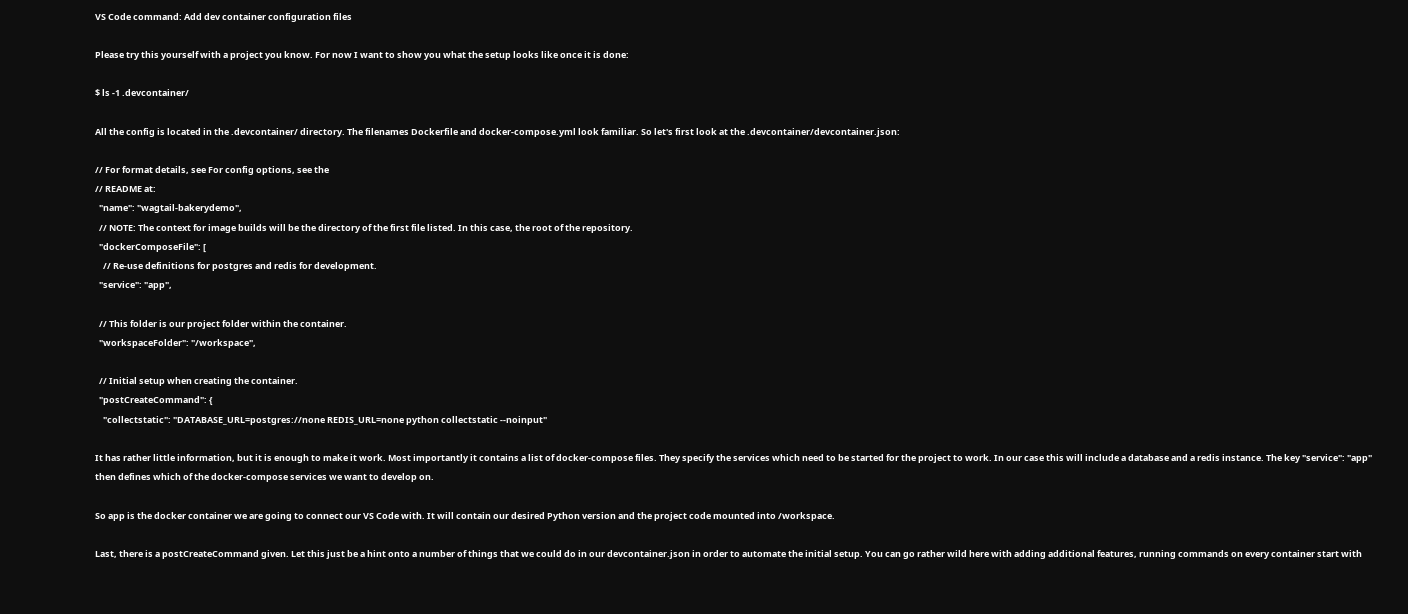VS Code command: Add dev container configuration files

Please try this yourself with a project you know. For now I want to show you what the setup looks like once it is done:

$ ls -1 .devcontainer/

All the config is located in the .devcontainer/ directory. The filenames Dockerfile and docker-compose.yml look familiar. So let's first look at the .devcontainer/devcontainer.json:

// For format details, see For config options, see the
// README at:
  "name": "wagtail-bakerydemo",
  // NOTE: The context for image builds will be the directory of the first file listed. In this case, the root of the repository.
  "dockerComposeFile": [
    // Re-use definitions for postgres and redis for development.
  "service": "app",

  // This folder is our project folder within the container.
  "workspaceFolder": "/workspace",

  // Initial setup when creating the container.
  "postCreateCommand": {
    "collectstatic": "DATABASE_URL=postgres://none REDIS_URL=none python collectstatic --noinput"

It has rather little information, but it is enough to make it work. Most importantly it contains a list of docker-compose files. They specify the services which need to be started for the project to work. In our case this will include a database and a redis instance. The key "service": "app" then defines which of the docker-compose services we want to develop on.

So app is the docker container we are going to connect our VS Code with. It will contain our desired Python version and the project code mounted into /workspace.

Last, there is a postCreateCommand given. Let this just be a hint onto a number of things that we could do in our devcontainer.json in order to automate the initial setup. You can go rather wild here with adding additional features, running commands on every container start with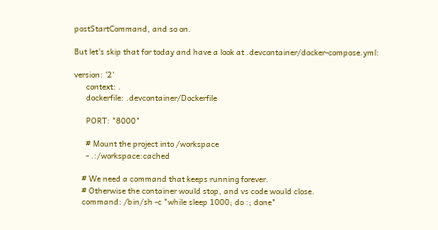postStartCommand, and so on.

But let's skip that for today and have a look at .devcontainer/docker-compose.yml:

version: '2'
      context: .
      dockerfile: .devcontainer/Dockerfile

      PORT: "8000"

      # Mount the project into /workspace
      - .:/workspace:cached

    # We need a command that keeps running forever.
    # Otherwise the container would stop, and vs code would close.
    command: /bin/sh -c "while sleep 1000; do :; done"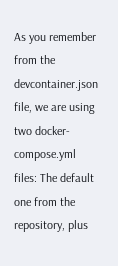As you remember from the devcontainer.json file, we are using two docker-compose.yml files: The default one from the repository, plus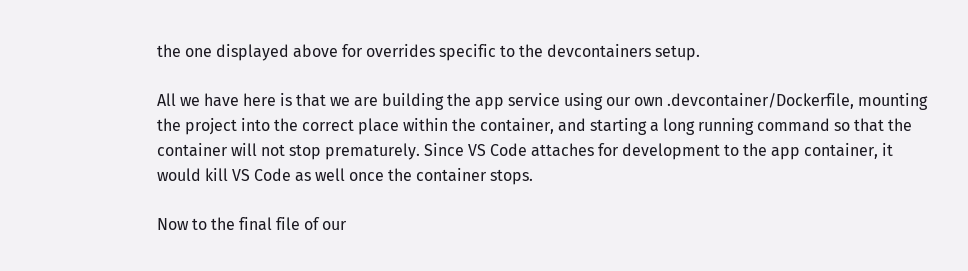the one displayed above for overrides specific to the devcontainers setup.

All we have here is that we are building the app service using our own .devcontainer/Dockerfile, mounting the project into the correct place within the container, and starting a long running command so that the container will not stop prematurely. Since VS Code attaches for development to the app container, it would kill VS Code as well once the container stops.

Now to the final file of our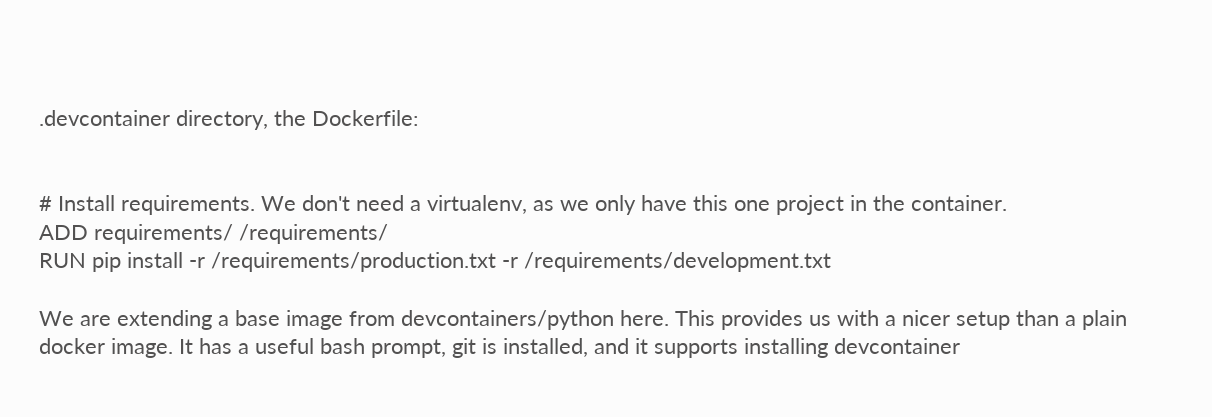.devcontainer directory, the Dockerfile:


# Install requirements. We don't need a virtualenv, as we only have this one project in the container.
ADD requirements/ /requirements/
RUN pip install -r /requirements/production.txt -r /requirements/development.txt

We are extending a base image from devcontainers/python here. This provides us with a nicer setup than a plain docker image. It has a useful bash prompt, git is installed, and it supports installing devcontainer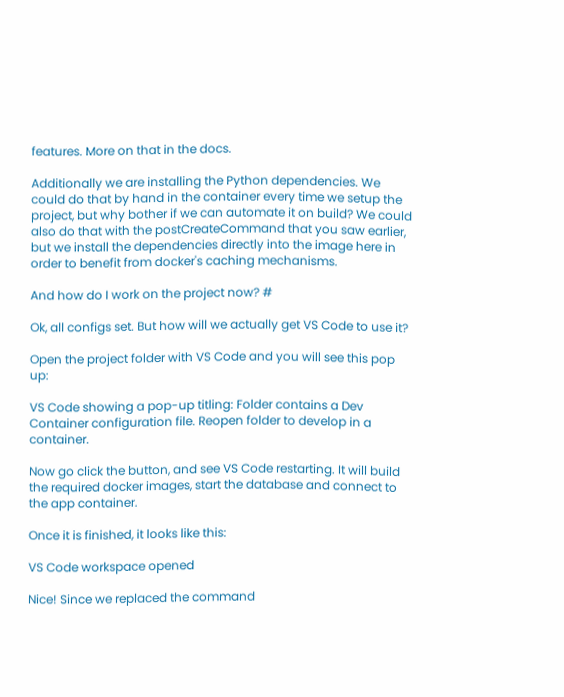features. More on that in the docs.

Additionally we are installing the Python dependencies. We could do that by hand in the container every time we setup the project, but why bother if we can automate it on build? We could also do that with the postCreateCommand that you saw earlier, but we install the dependencies directly into the image here in order to benefit from docker's caching mechanisms.

And how do I work on the project now? #

Ok, all configs set. But how will we actually get VS Code to use it?

Open the project folder with VS Code and you will see this pop up:

VS Code showing a pop-up titling: Folder contains a Dev Container configuration file. Reopen folder to develop in a container.

Now go click the button, and see VS Code restarting. It will build the required docker images, start the database and connect to the app container.

Once it is finished, it looks like this:

VS Code workspace opened

Nice! Since we replaced the command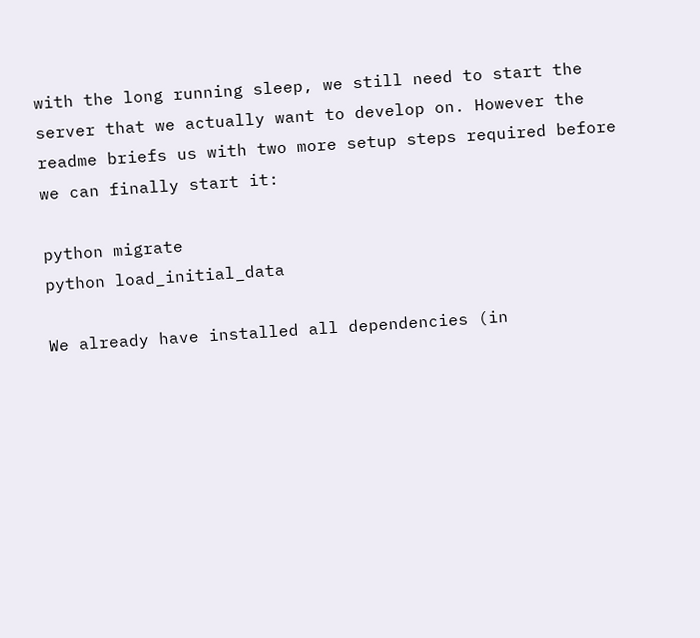with the long running sleep, we still need to start the server that we actually want to develop on. However the readme briefs us with two more setup steps required before we can finally start it:

python migrate
python load_initial_data

We already have installed all dependencies (in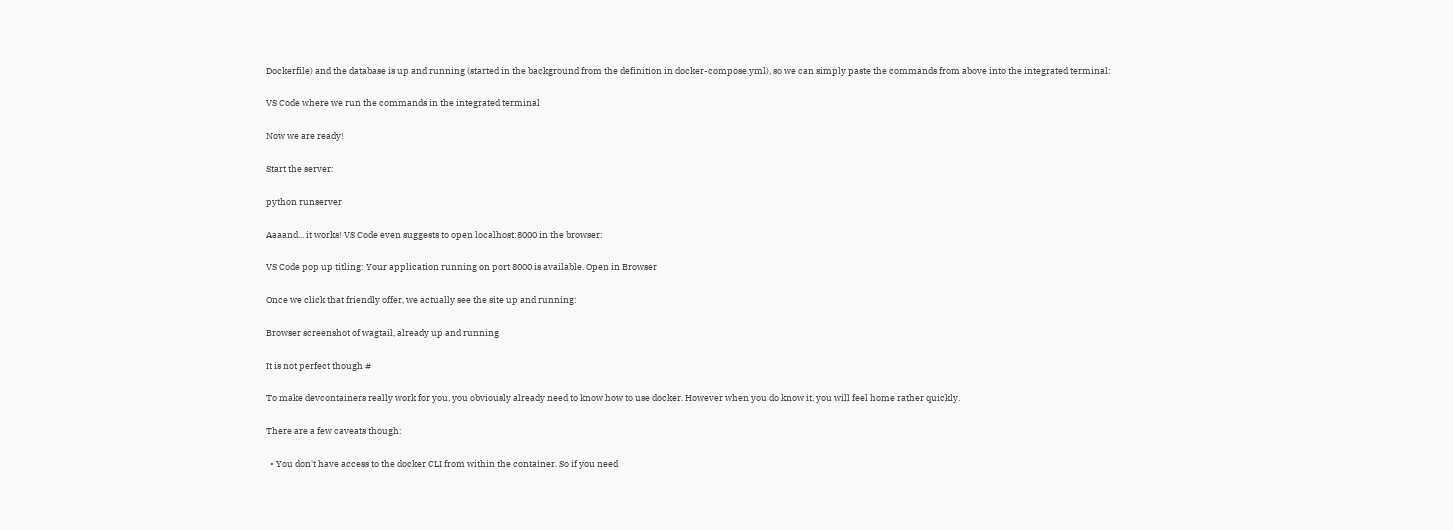Dockerfile) and the database is up and running (started in the background from the definition in docker-compose.yml), so we can simply paste the commands from above into the integrated terminal:

VS Code where we run the commands in the integrated terminal

Now we are ready!

Start the server:

python runserver

Aaaand... it works! VS Code even suggests to open localhost:8000 in the browser:

VS Code pop up titling: Your application running on port 8000 is available. Open in Browser

Once we click that friendly offer, we actually see the site up and running:

Browser screenshot of wagtail, already up and running

It is not perfect though #

To make devcontainers really work for you, you obviously already need to know how to use docker. However when you do know it, you will feel home rather quickly.

There are a few caveats though:

  • You don't have access to the docker CLI from within the container. So if you need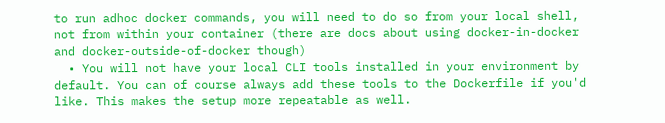to run adhoc docker commands, you will need to do so from your local shell, not from within your container (there are docs about using docker-in-docker and docker-outside-of-docker though)
  • You will not have your local CLI tools installed in your environment by default. You can of course always add these tools to the Dockerfile if you'd like. This makes the setup more repeatable as well.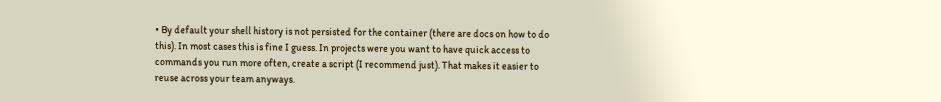• By default your shell history is not persisted for the container (there are docs on how to do this). In most cases this is fine I guess. In projects were you want to have quick access to commands you run more often, create a script (I recommend just). That makes it easier to reuse across your team anyways.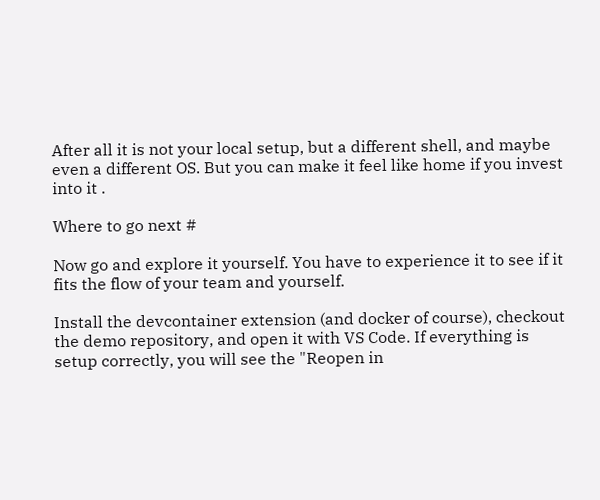After all it is not your local setup, but a different shell, and maybe even a different OS. But you can make it feel like home if you invest into it .

Where to go next #

Now go and explore it yourself. You have to experience it to see if it fits the flow of your team and yourself.

Install the devcontainer extension (and docker of course), checkout the demo repository, and open it with VS Code. If everything is setup correctly, you will see the "Reopen in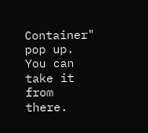Container" pop up. You can take it from there.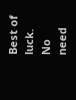Best of luck. No need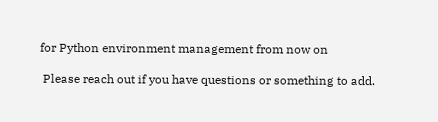for Python environment management from now on

 Please reach out if you have questions or something to add.